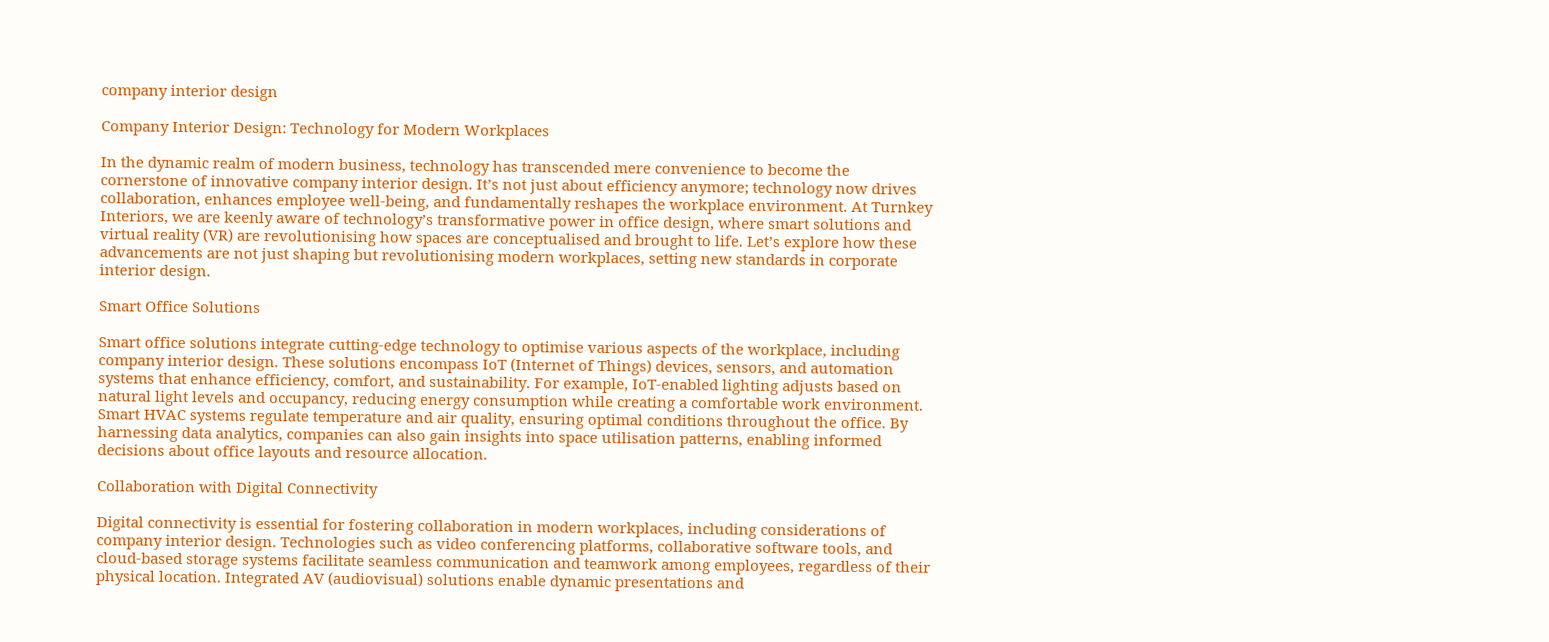company interior design

Company Interior Design: Technology for Modern Workplaces

In the dynamic realm of modern business, technology has transcended mere convenience to become the cornerstone of innovative company interior design. It’s not just about efficiency anymore; technology now drives collaboration, enhances employee well-being, and fundamentally reshapes the workplace environment. At Turnkey Interiors, we are keenly aware of technology’s transformative power in office design, where smart solutions and virtual reality (VR) are revolutionising how spaces are conceptualised and brought to life. Let’s explore how these advancements are not just shaping but revolutionising modern workplaces, setting new standards in corporate interior design.

Smart Office Solutions

Smart office solutions integrate cutting-edge technology to optimise various aspects of the workplace, including company interior design. These solutions encompass IoT (Internet of Things) devices, sensors, and automation systems that enhance efficiency, comfort, and sustainability. For example, IoT-enabled lighting adjusts based on natural light levels and occupancy, reducing energy consumption while creating a comfortable work environment. Smart HVAC systems regulate temperature and air quality, ensuring optimal conditions throughout the office. By harnessing data analytics, companies can also gain insights into space utilisation patterns, enabling informed decisions about office layouts and resource allocation.

Collaboration with Digital Connectivity

Digital connectivity is essential for fostering collaboration in modern workplaces, including considerations of company interior design. Technologies such as video conferencing platforms, collaborative software tools, and cloud-based storage systems facilitate seamless communication and teamwork among employees, regardless of their physical location. Integrated AV (audiovisual) solutions enable dynamic presentations and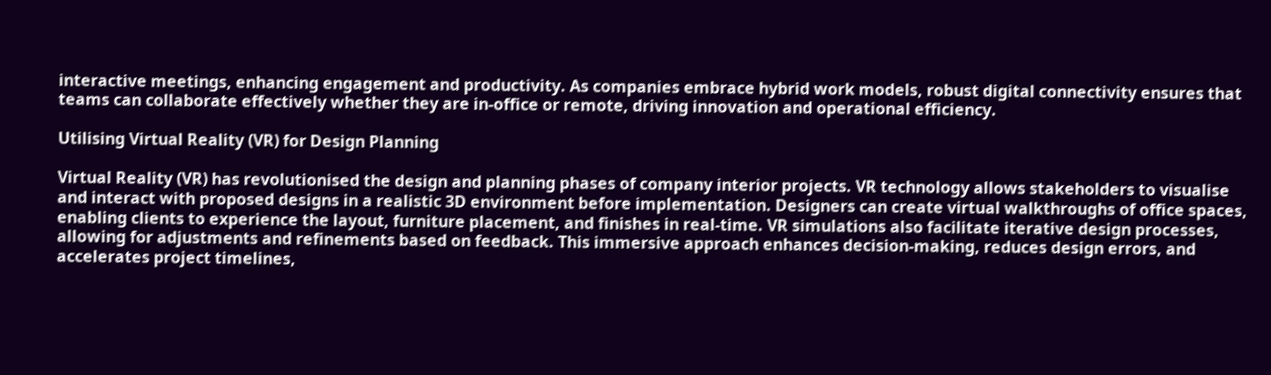interactive meetings, enhancing engagement and productivity. As companies embrace hybrid work models, robust digital connectivity ensures that teams can collaborate effectively whether they are in-office or remote, driving innovation and operational efficiency.

Utilising Virtual Reality (VR) for Design Planning

Virtual Reality (VR) has revolutionised the design and planning phases of company interior projects. VR technology allows stakeholders to visualise and interact with proposed designs in a realistic 3D environment before implementation. Designers can create virtual walkthroughs of office spaces, enabling clients to experience the layout, furniture placement, and finishes in real-time. VR simulations also facilitate iterative design processes, allowing for adjustments and refinements based on feedback. This immersive approach enhances decision-making, reduces design errors, and accelerates project timelines,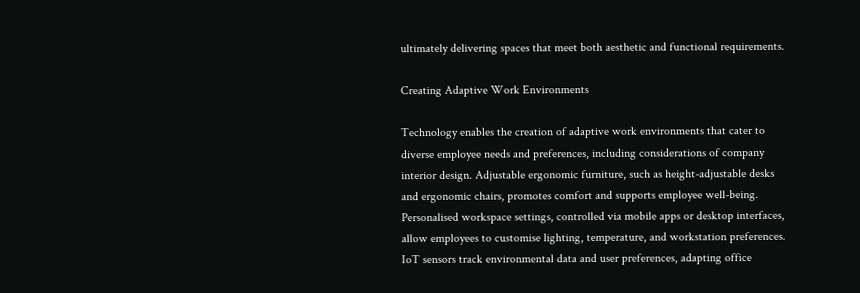ultimately delivering spaces that meet both aesthetic and functional requirements.

Creating Adaptive Work Environments

Technology enables the creation of adaptive work environments that cater to diverse employee needs and preferences, including considerations of company interior design. Adjustable ergonomic furniture, such as height-adjustable desks and ergonomic chairs, promotes comfort and supports employee well-being. Personalised workspace settings, controlled via mobile apps or desktop interfaces, allow employees to customise lighting, temperature, and workstation preferences. IoT sensors track environmental data and user preferences, adapting office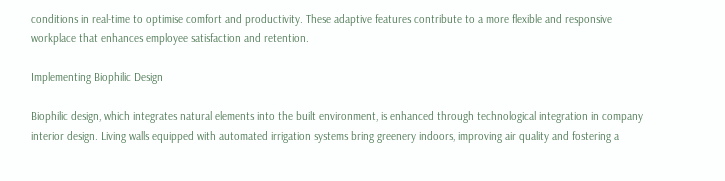conditions in real-time to optimise comfort and productivity. These adaptive features contribute to a more flexible and responsive workplace that enhances employee satisfaction and retention.

Implementing Biophilic Design

Biophilic design, which integrates natural elements into the built environment, is enhanced through technological integration in company interior design. Living walls equipped with automated irrigation systems bring greenery indoors, improving air quality and fostering a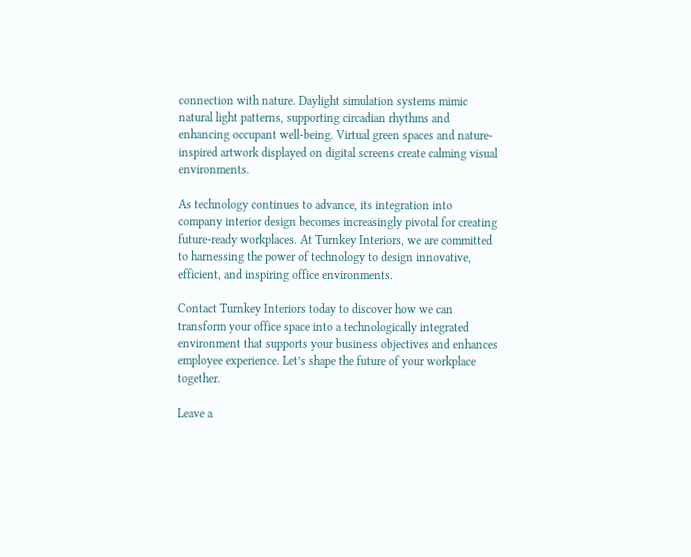connection with nature. Daylight simulation systems mimic natural light patterns, supporting circadian rhythms and enhancing occupant well-being. Virtual green spaces and nature-inspired artwork displayed on digital screens create calming visual environments.

As technology continues to advance, its integration into company interior design becomes increasingly pivotal for creating future-ready workplaces. At Turnkey Interiors, we are committed to harnessing the power of technology to design innovative, efficient, and inspiring office environments.

Contact Turnkey Interiors today to discover how we can transform your office space into a technologically integrated environment that supports your business objectives and enhances employee experience. Let’s shape the future of your workplace together.

Leave a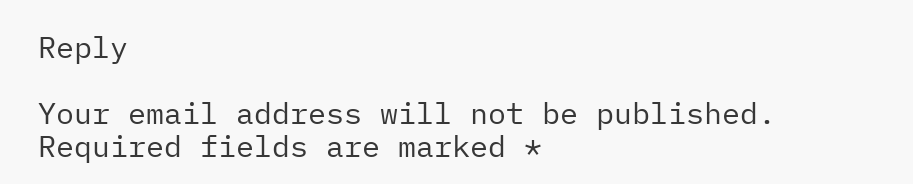Reply

Your email address will not be published. Required fields are marked *